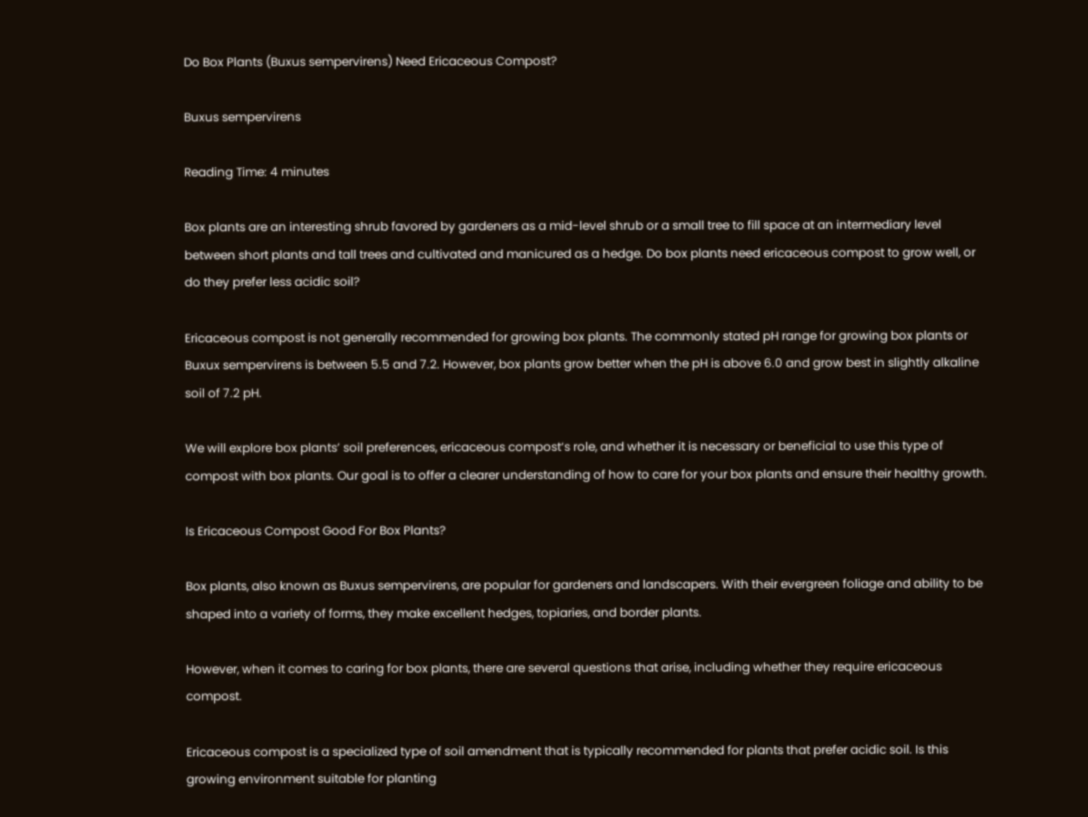Do Box Plants (Buxus sempervirens) Need Ericaceous Compost?

Buxus sempervirens

Reading Time: 4 minutes

Box plants are an interesting shrub favored by gardeners as a mid-level shrub or a small tree to fill space at an intermediary level between short plants and tall trees and cultivated and manicured as a hedge. Do box plants need ericaceous compost to grow well, or do they prefer less acidic soil?

Ericaceous compost is not generally recommended for growing box plants. The commonly stated pH range for growing box plants or Buxux sempervirens is between 5.5 and 7.2. However, box plants grow better when the pH is above 6.0 and grow best in slightly alkaline soil of 7.2 pH.

We will explore box plants’ soil preferences, ericaceous compost‘s role, and whether it is necessary or beneficial to use this type of compost with box plants. Our goal is to offer a clearer understanding of how to care for your box plants and ensure their healthy growth.

Is Ericaceous Compost Good For Box Plants?

Box plants, also known as Buxus sempervirens, are popular for gardeners and landscapers. With their evergreen foliage and ability to be shaped into a variety of forms, they make excellent hedges, topiaries, and border plants.

However, when it comes to caring for box plants, there are several questions that arise, including whether they require ericaceous compost.

Ericaceous compost is a specialized type of soil amendment that is typically recommended for plants that prefer acidic soil. Is this growing environment suitable for planting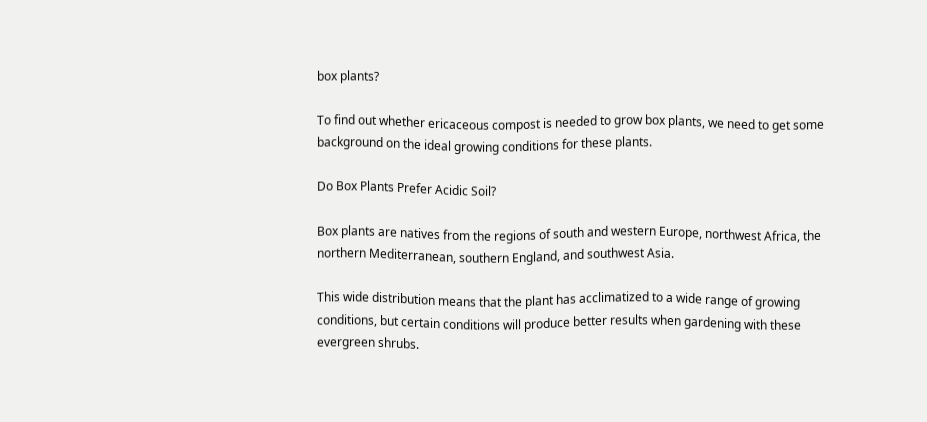box plants?

To find out whether ericaceous compost is needed to grow box plants, we need to get some background on the ideal growing conditions for these plants.

Do Box Plants Prefer Acidic Soil?

Box plants are natives from the regions of south and western Europe, northwest Africa, the northern Mediterranean, southern England, and southwest Asia.

This wide distribution means that the plant has acclimatized to a wide range of growing conditions, but certain conditions will produce better results when gardening with these evergreen shrubs.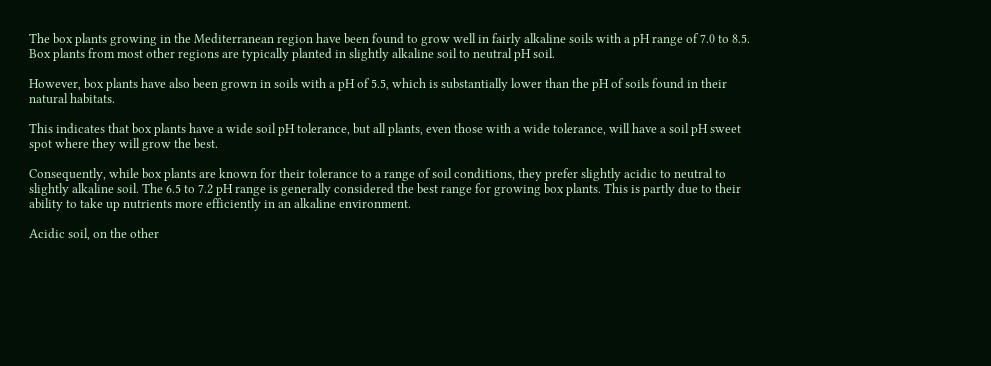The box plants growing in the Mediterranean region have been found to grow well in fairly alkaline soils with a pH range of 7.0 to 8.5. Box plants from most other regions are typically planted in slightly alkaline soil to neutral pH soil.

However, box plants have also been grown in soils with a pH of 5.5, which is substantially lower than the pH of soils found in their natural habitats.

This indicates that box plants have a wide soil pH tolerance, but all plants, even those with a wide tolerance, will have a soil pH sweet spot where they will grow the best.

Consequently, while box plants are known for their tolerance to a range of soil conditions, they prefer slightly acidic to neutral to slightly alkaline soil. The 6.5 to 7.2 pH range is generally considered the best range for growing box plants. This is partly due to their ability to take up nutrients more efficiently in an alkaline environment.

Acidic soil, on the other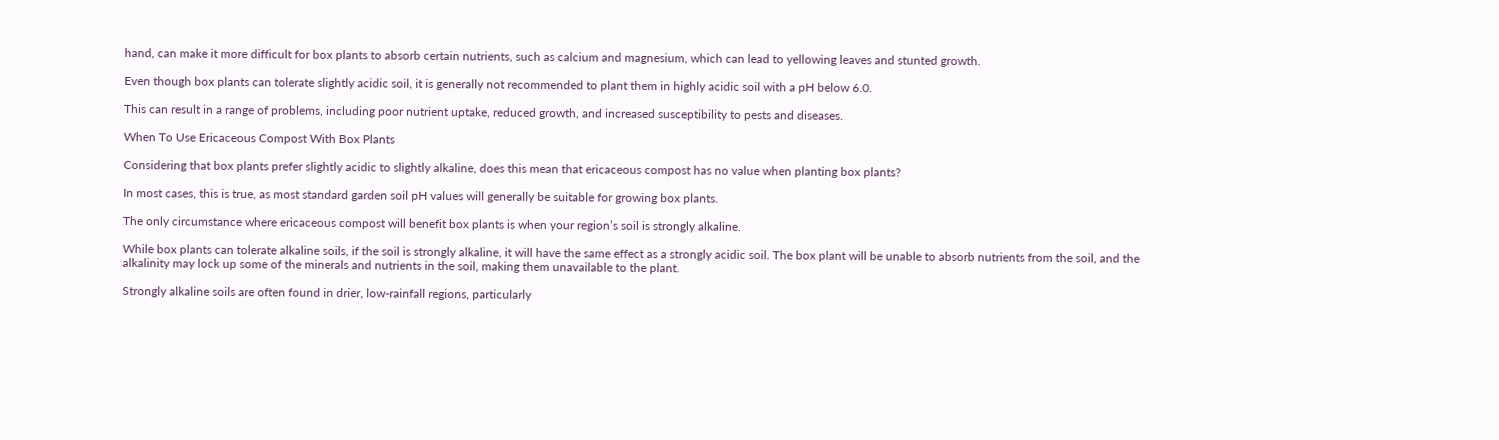hand, can make it more difficult for box plants to absorb certain nutrients, such as calcium and magnesium, which can lead to yellowing leaves and stunted growth.

Even though box plants can tolerate slightly acidic soil, it is generally not recommended to plant them in highly acidic soil with a pH below 6.0.

This can result in a range of problems, including poor nutrient uptake, reduced growth, and increased susceptibility to pests and diseases.

When To Use Ericaceous Compost With Box Plants

Considering that box plants prefer slightly acidic to slightly alkaline, does this mean that ericaceous compost has no value when planting box plants?

In most cases, this is true, as most standard garden soil pH values will generally be suitable for growing box plants.

The only circumstance where ericaceous compost will benefit box plants is when your region’s soil is strongly alkaline.

While box plants can tolerate alkaline soils, if the soil is strongly alkaline, it will have the same effect as a strongly acidic soil. The box plant will be unable to absorb nutrients from the soil, and the alkalinity may lock up some of the minerals and nutrients in the soil, making them unavailable to the plant.

Strongly alkaline soils are often found in drier, low-rainfall regions, particularly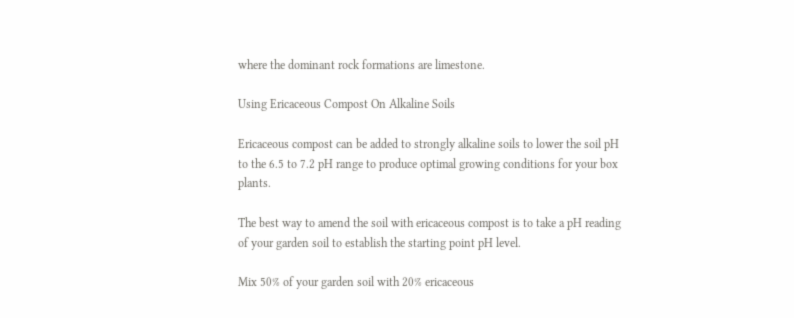where the dominant rock formations are limestone.

Using Ericaceous Compost On Alkaline Soils

Ericaceous compost can be added to strongly alkaline soils to lower the soil pH to the 6.5 to 7.2 pH range to produce optimal growing conditions for your box plants.

The best way to amend the soil with ericaceous compost is to take a pH reading of your garden soil to establish the starting point pH level.

Mix 50% of your garden soil with 20% ericaceous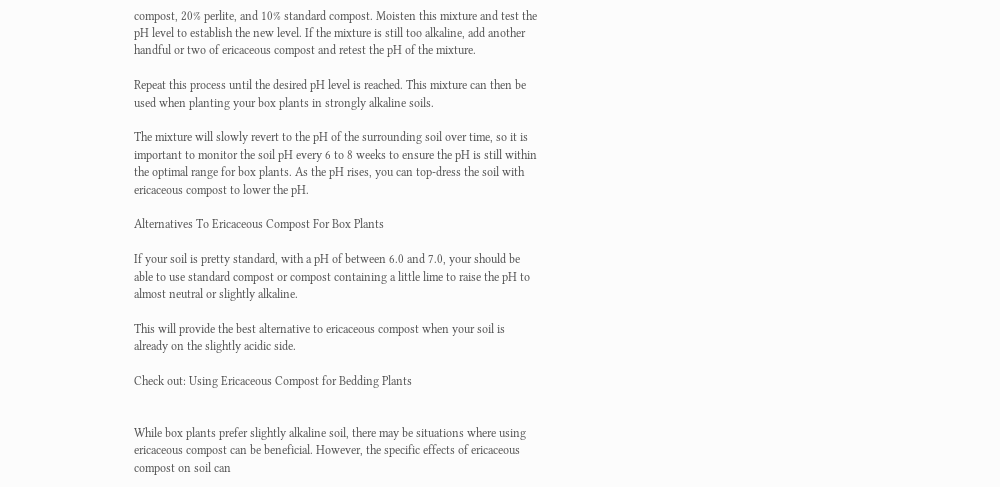compost, 20% perlite, and 10% standard compost. Moisten this mixture and test the pH level to establish the new level. If the mixture is still too alkaline, add another handful or two of ericaceous compost and retest the pH of the mixture.

Repeat this process until the desired pH level is reached. This mixture can then be used when planting your box plants in strongly alkaline soils.

The mixture will slowly revert to the pH of the surrounding soil over time, so it is important to monitor the soil pH every 6 to 8 weeks to ensure the pH is still within the optimal range for box plants. As the pH rises, you can top-dress the soil with ericaceous compost to lower the pH.

Alternatives To Ericaceous Compost For Box Plants

If your soil is pretty standard, with a pH of between 6.0 and 7.0, your should be able to use standard compost or compost containing a little lime to raise the pH to almost neutral or slightly alkaline.

This will provide the best alternative to ericaceous compost when your soil is already on the slightly acidic side.

Check out: Using Ericaceous Compost for Bedding Plants


While box plants prefer slightly alkaline soil, there may be situations where using ericaceous compost can be beneficial. However, the specific effects of ericaceous compost on soil can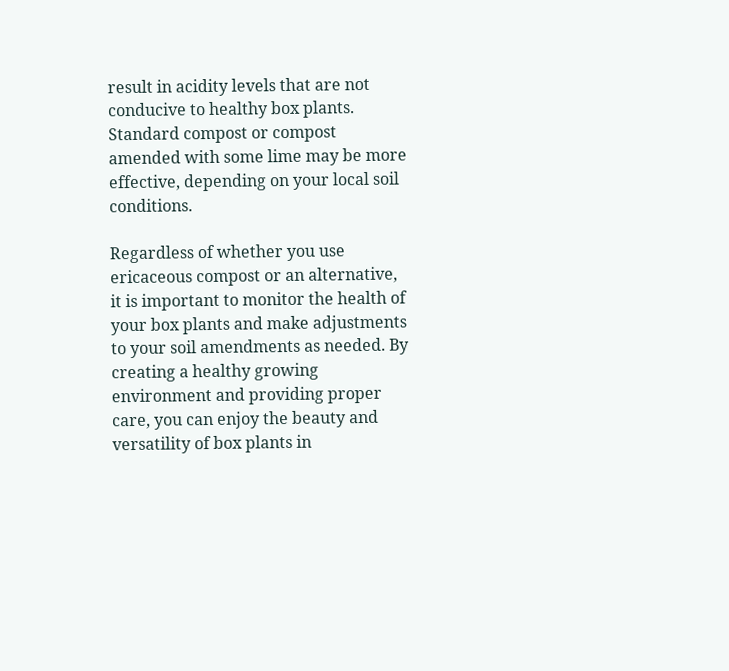result in acidity levels that are not conducive to healthy box plants. Standard compost or compost amended with some lime may be more effective, depending on your local soil conditions.

Regardless of whether you use ericaceous compost or an alternative, it is important to monitor the health of your box plants and make adjustments to your soil amendments as needed. By creating a healthy growing environment and providing proper care, you can enjoy the beauty and versatility of box plants in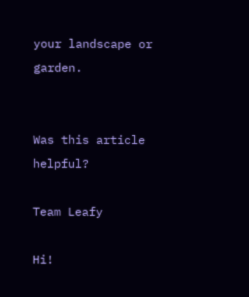your landscape or garden.


Was this article helpful?

Team Leafy

Hi!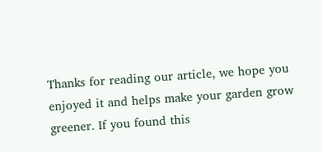Thanks for reading our article, we hope you enjoyed it and helps make your garden grow greener. If you found this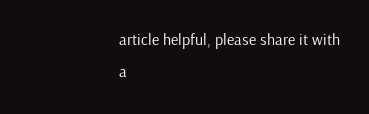article helpful, please share it with a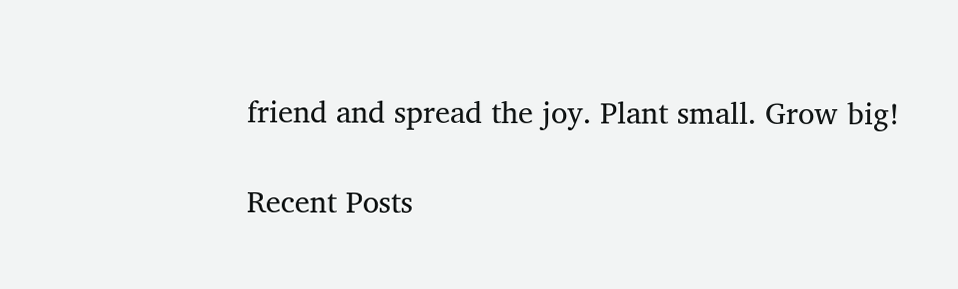friend and spread the joy. Plant small. Grow big!

Recent Posts